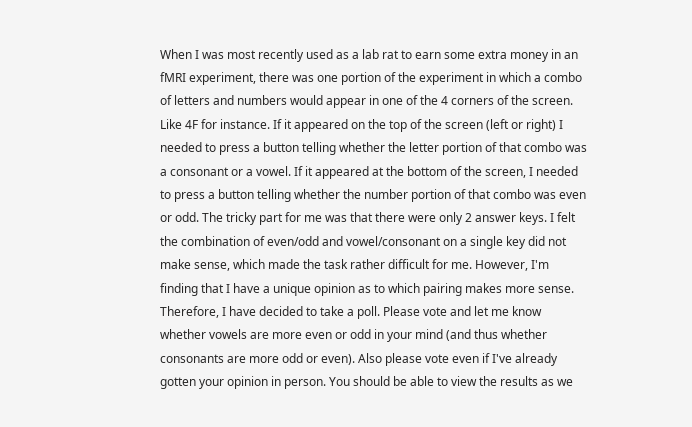When I was most recently used as a lab rat to earn some extra money in an fMRI experiment, there was one portion of the experiment in which a combo of letters and numbers would appear in one of the 4 corners of the screen. Like 4F for instance. If it appeared on the top of the screen (left or right) I needed to press a button telling whether the letter portion of that combo was a consonant or a vowel. If it appeared at the bottom of the screen, I needed to press a button telling whether the number portion of that combo was even or odd. The tricky part for me was that there were only 2 answer keys. I felt the combination of even/odd and vowel/consonant on a single key did not make sense, which made the task rather difficult for me. However, I'm finding that I have a unique opinion as to which pairing makes more sense. Therefore, I have decided to take a poll. Please vote and let me know whether vowels are more even or odd in your mind (and thus whether consonants are more odd or even). Also please vote even if I've already gotten your opinion in person. You should be able to view the results as we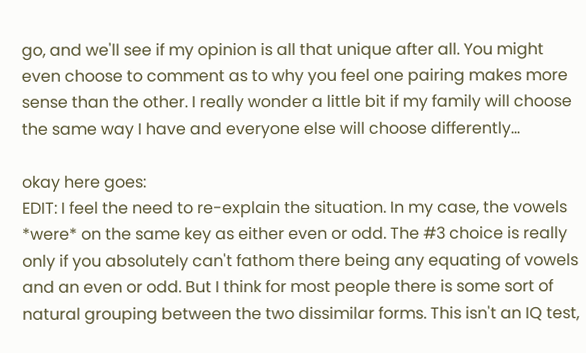go, and we'll see if my opinion is all that unique after all. You might even choose to comment as to why you feel one pairing makes more sense than the other. I really wonder a little bit if my family will choose the same way I have and everyone else will choose differently...

okay here goes:
EDIT: I feel the need to re-explain the situation. In my case, the vowels *were* on the same key as either even or odd. The #3 choice is really only if you absolutely can't fathom there being any equating of vowels and an even or odd. But I think for most people there is some sort of natural grouping between the two dissimilar forms. This isn't an IQ test,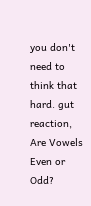you don't need to think that hard. gut reaction,
Are Vowels Even or Odd?